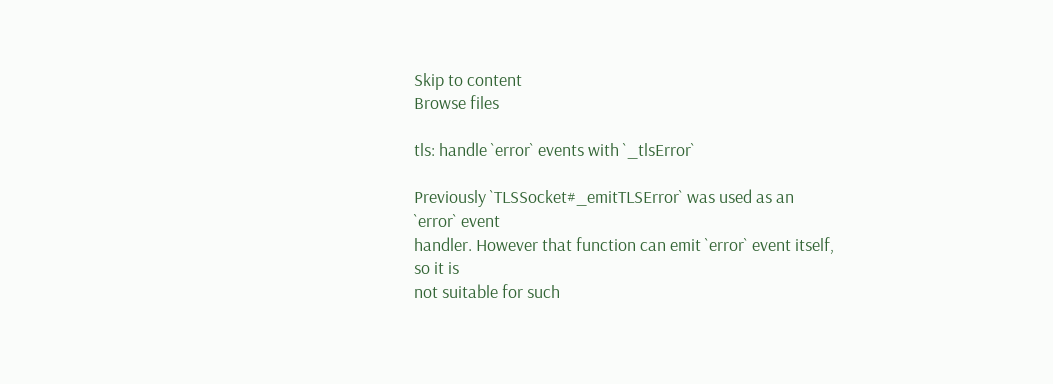Skip to content
Browse files

tls: handle `error` events with `_tlsError`

Previously `TLSSocket#_emitTLSError` was used as an `error` event
handler. However that function can emit `error` event itself, so it is
not suitable for such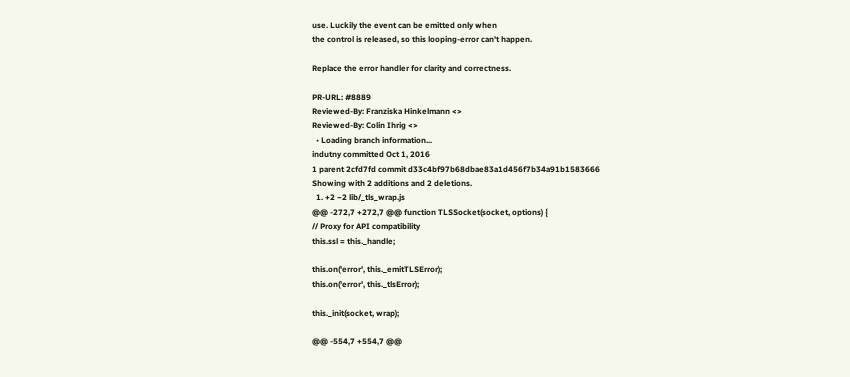use. Luckily the event can be emitted only when
the control is released, so this looping-error can't happen.

Replace the error handler for clarity and correctness.

PR-URL: #8889
Reviewed-By: Franziska Hinkelmann <>
Reviewed-By: Colin Ihrig <>
  • Loading branch information...
indutny committed Oct 1, 2016
1 parent 2cfd7fd commit d33c4bf97b68dbae83a1d456f7b34a91b1583666
Showing with 2 additions and 2 deletions.
  1. +2 −2 lib/_tls_wrap.js
@@ -272,7 +272,7 @@ function TLSSocket(socket, options) {
// Proxy for API compatibility
this.ssl = this._handle;

this.on('error', this._emitTLSError);
this.on('error', this._tlsError);

this._init(socket, wrap);

@@ -554,7 +554,7 @@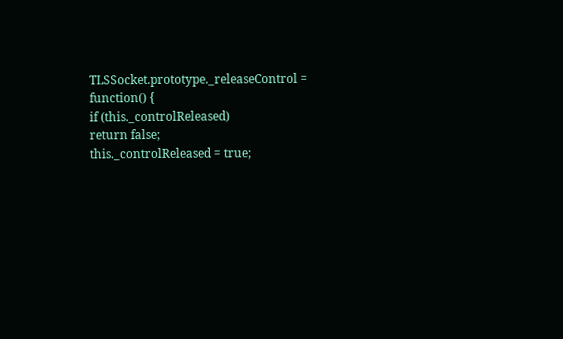TLSSocket.prototype._releaseControl = function() {
if (this._controlReleased)
return false;
this._controlReleased = true;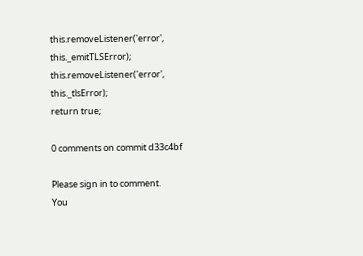this.removeListener('error', this._emitTLSError);
this.removeListener('error', this._tlsError);
return true;

0 comments on commit d33c4bf

Please sign in to comment.
You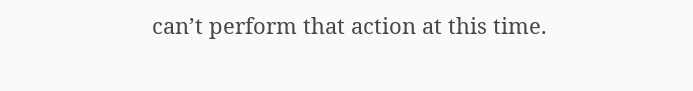can’t perform that action at this time.